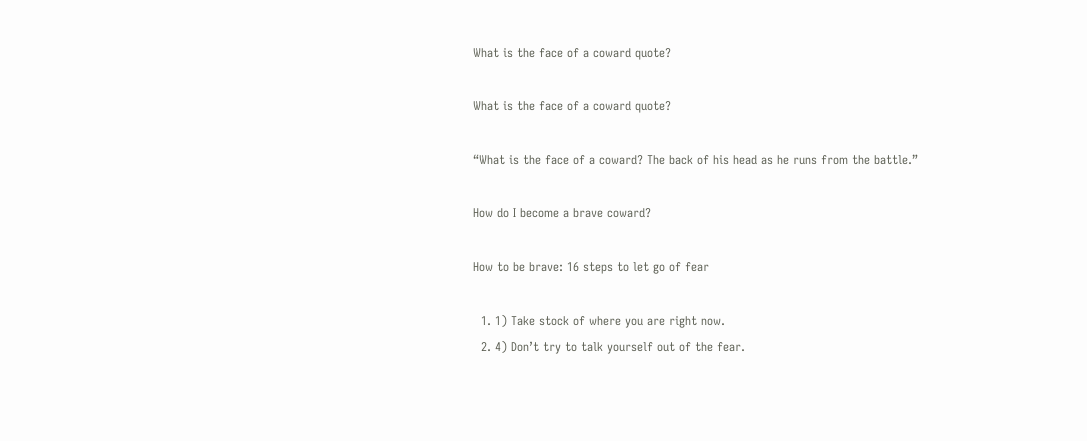What is the face of a coward quote?

What is the face of a coward quote?

“What is the face of a coward? The back of his head as he runs from the battle.”

How do I become a brave coward?

How to be brave: 16 steps to let go of fear

  1. 1) Take stock of where you are right now.
  2. 4) Don’t try to talk yourself out of the fear.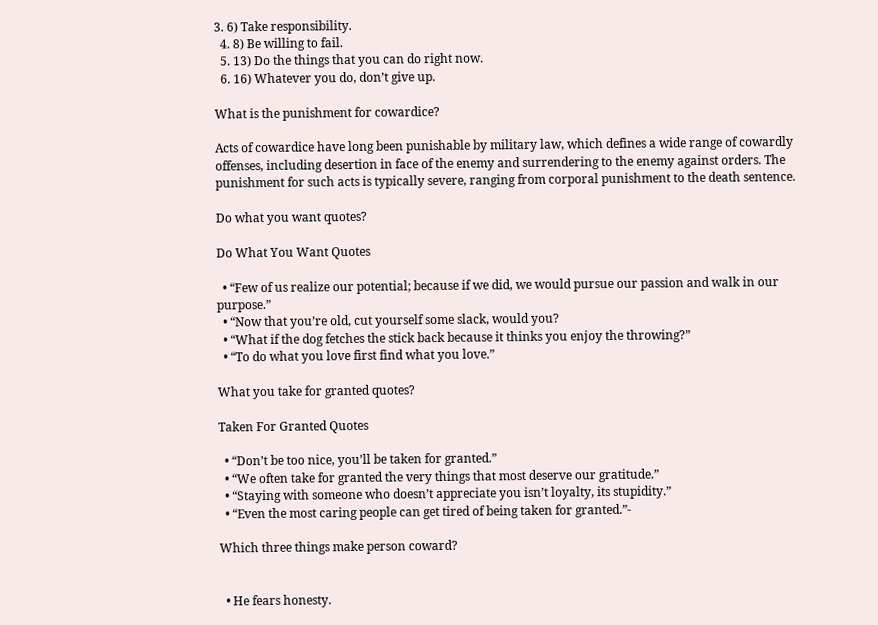3. 6) Take responsibility.
  4. 8) Be willing to fail.
  5. 13) Do the things that you can do right now.
  6. 16) Whatever you do, don’t give up.

What is the punishment for cowardice?

Acts of cowardice have long been punishable by military law, which defines a wide range of cowardly offenses, including desertion in face of the enemy and surrendering to the enemy against orders. The punishment for such acts is typically severe, ranging from corporal punishment to the death sentence.

Do what you want quotes?

Do What You Want Quotes

  • “Few of us realize our potential; because if we did, we would pursue our passion and walk in our purpose.”
  • “Now that you’re old, cut yourself some slack, would you?
  • “What if the dog fetches the stick back because it thinks you enjoy the throwing?”
  • “To do what you love first find what you love.”

What you take for granted quotes?

Taken For Granted Quotes

  • “Don’t be too nice, you’ll be taken for granted.”
  • “We often take for granted the very things that most deserve our gratitude.”
  • “Staying with someone who doesn’t appreciate you isn’t loyalty, its stupidity.”
  • “Even the most caring people can get tired of being taken for granted.”-

Which three things make person coward?


  • He fears honesty.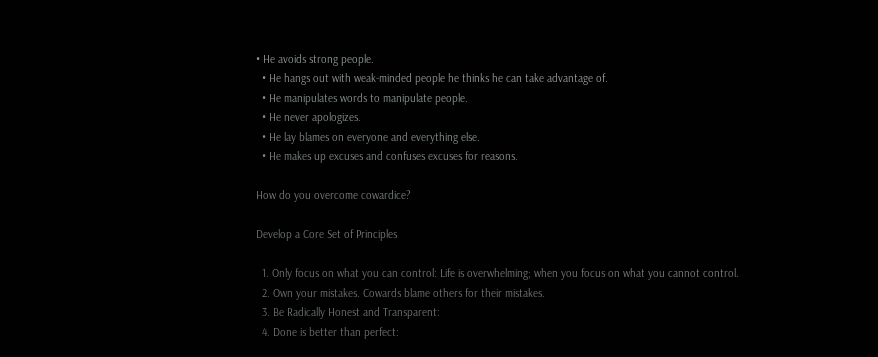• He avoids strong people.
  • He hangs out with weak-minded people he thinks he can take advantage of.
  • He manipulates words to manipulate people.
  • He never apologizes.
  • He lay blames on everyone and everything else.
  • He makes up excuses and confuses excuses for reasons.

How do you overcome cowardice?

Develop a Core Set of Principles

  1. Only focus on what you can control: Life is overwhelming; when you focus on what you cannot control.
  2. Own your mistakes. Cowards blame others for their mistakes.
  3. Be Radically Honest and Transparent:
  4. Done is better than perfect: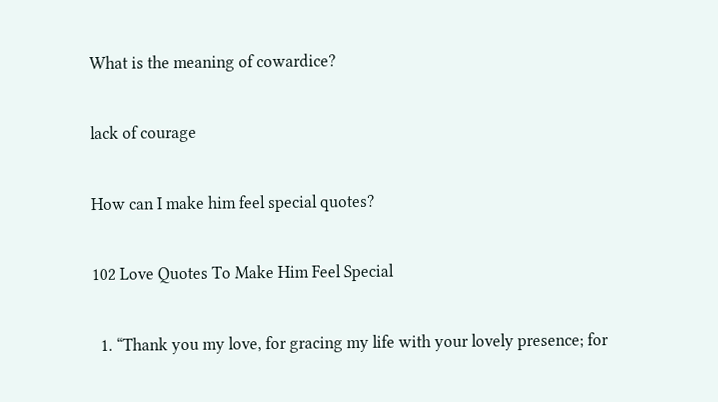What is the meaning of cowardice?

lack of courage

How can I make him feel special quotes?

102 Love Quotes To Make Him Feel Special

  1. “Thank you my love, for gracing my life with your lovely presence; for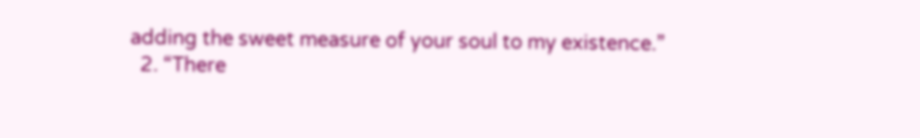adding the sweet measure of your soul to my existence.”
  2. “There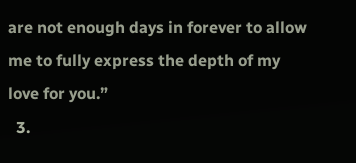are not enough days in forever to allow me to fully express the depth of my love for you.”
  3.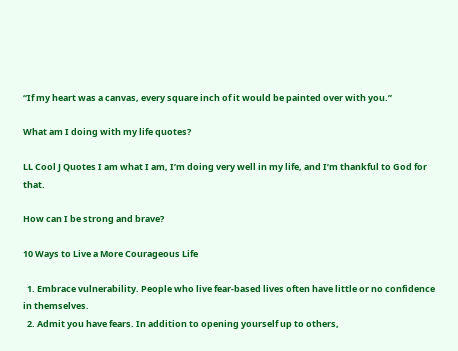“If my heart was a canvas, every square inch of it would be painted over with you.”

What am I doing with my life quotes?

LL Cool J Quotes I am what I am, I’m doing very well in my life, and I’m thankful to God for that.

How can I be strong and brave?

10 Ways to Live a More Courageous Life

  1. Embrace vulnerability. People who live fear-based lives often have little or no confidence in themselves.
  2. Admit you have fears. In addition to opening yourself up to others,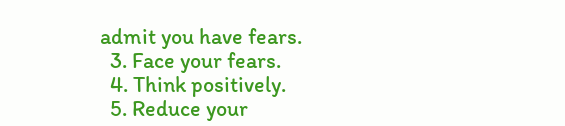admit you have fears.
  3. Face your fears.
  4. Think positively.
  5. Reduce your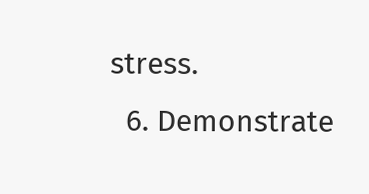stress.
  6. Demonstrate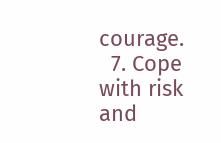courage.
  7. Cope with risk and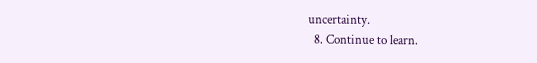uncertainty.
  8. Continue to learn.